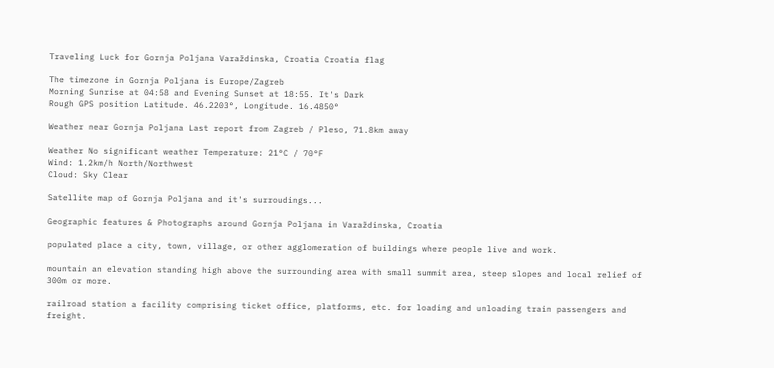Traveling Luck for Gornja Poljana Varaždinska, Croatia Croatia flag

The timezone in Gornja Poljana is Europe/Zagreb
Morning Sunrise at 04:58 and Evening Sunset at 18:55. It's Dark
Rough GPS position Latitude. 46.2203°, Longitude. 16.4850°

Weather near Gornja Poljana Last report from Zagreb / Pleso, 71.8km away

Weather No significant weather Temperature: 21°C / 70°F
Wind: 1.2km/h North/Northwest
Cloud: Sky Clear

Satellite map of Gornja Poljana and it's surroudings...

Geographic features & Photographs around Gornja Poljana in Varaždinska, Croatia

populated place a city, town, village, or other agglomeration of buildings where people live and work.

mountain an elevation standing high above the surrounding area with small summit area, steep slopes and local relief of 300m or more.

railroad station a facility comprising ticket office, platforms, etc. for loading and unloading train passengers and freight.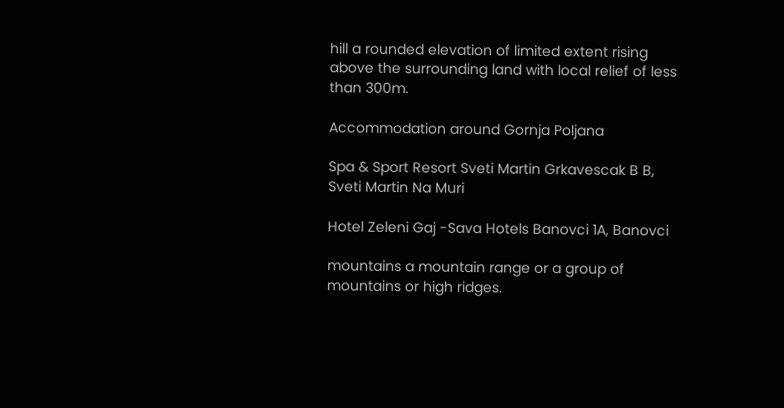hill a rounded elevation of limited extent rising above the surrounding land with local relief of less than 300m.

Accommodation around Gornja Poljana

Spa & Sport Resort Sveti Martin Grkavescak B B, Sveti Martin Na Muri

Hotel Zeleni Gaj -Sava Hotels Banovci 1A, Banovci

mountains a mountain range or a group of mountains or high ridges.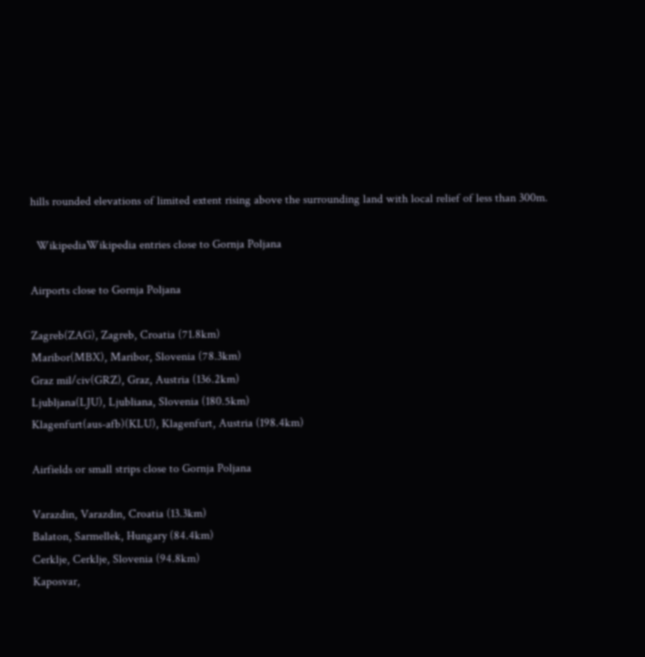hills rounded elevations of limited extent rising above the surrounding land with local relief of less than 300m.

  WikipediaWikipedia entries close to Gornja Poljana

Airports close to Gornja Poljana

Zagreb(ZAG), Zagreb, Croatia (71.8km)
Maribor(MBX), Maribor, Slovenia (78.3km)
Graz mil/civ(GRZ), Graz, Austria (136.2km)
Ljubljana(LJU), Ljubliana, Slovenia (180.5km)
Klagenfurt(aus-afb)(KLU), Klagenfurt, Austria (198.4km)

Airfields or small strips close to Gornja Poljana

Varazdin, Varazdin, Croatia (13.3km)
Balaton, Sarmellek, Hungary (84.4km)
Cerklje, Cerklje, Slovenia (94.8km)
Kaposvar,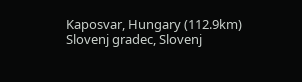Kaposvar, Hungary (112.9km)
Slovenj gradec, Slovenj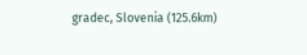gradec, Slovenia (125.6km)